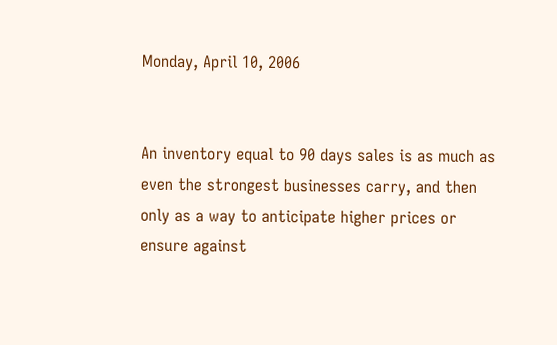Monday, April 10, 2006


An inventory equal to 90 days sales is as much as even the strongest businesses carry, and then only as a way to anticipate higher prices or ensure against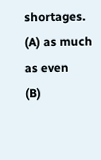shortages.
(A) as much as even
(B)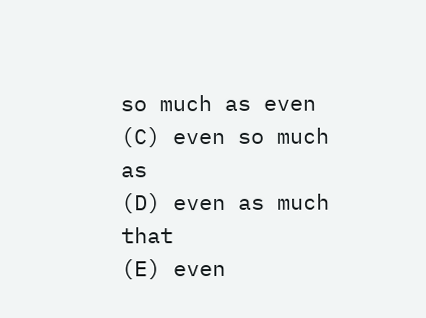so much as even
(C) even so much as
(D) even as much that
(E) even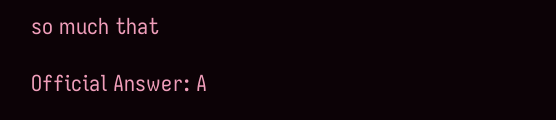so much that

Official Answer: A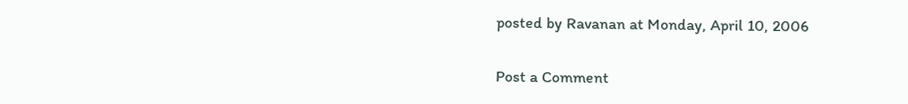posted by Ravanan at Monday, April 10, 2006

Post a Comment